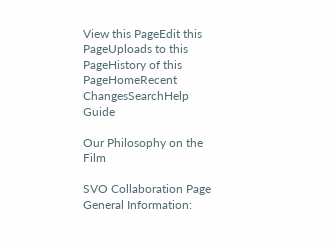View this PageEdit this PageUploads to this PageHistory of this PageHomeRecent ChangesSearchHelp Guide

Our Philosophy on the Film

SVO Collaboration Page
General Information: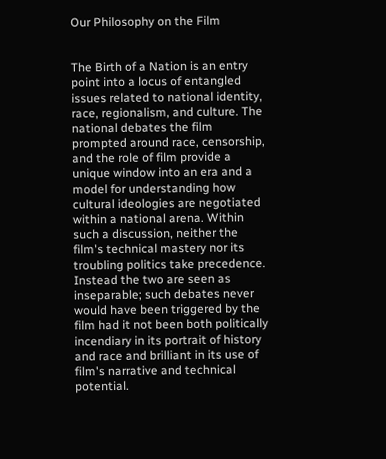Our Philosophy on the Film


The Birth of a Nation is an entry point into a locus of entangled issues related to national identity, race, regionalism, and culture. The national debates the film prompted around race, censorship, and the role of film provide a unique window into an era and a model for understanding how cultural ideologies are negotiated within a national arena. Within such a discussion, neither the film's technical mastery nor its troubling politics take precedence. Instead the two are seen as inseparable; such debates never would have been triggered by the film had it not been both politically incendiary in its portrait of history and race and brilliant in its use of film's narrative and technical potential.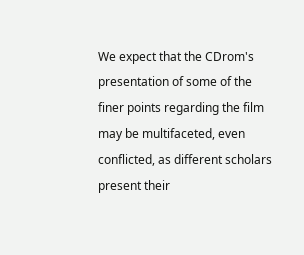We expect that the CDrom's presentation of some of the finer points regarding the film may be multifaceted, even conflicted, as different scholars present their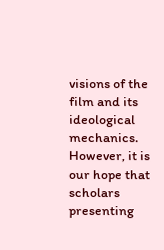visions of the film and its ideological mechanics. However, it is our hope that scholars presenting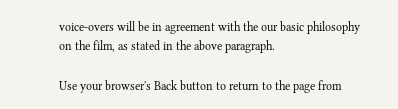voice-overs will be in agreement with the our basic philosophy on the film, as stated in the above paragraph.

Use your browser's Back button to return to the page from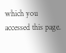which you accessed this page.